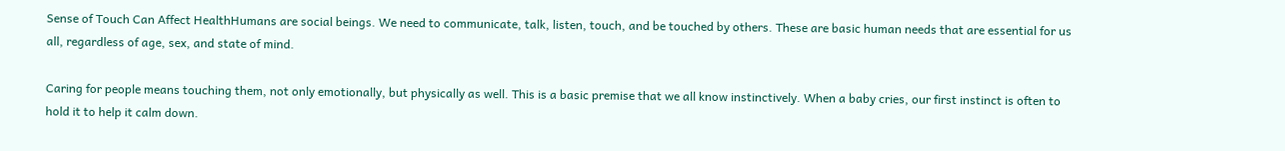Sense of Touch Can Affect HealthHumans are social beings. We need to communicate, talk, listen, touch, and be touched by others. These are basic human needs that are essential for us all, regardless of age, sex, and state of mind.

Caring for people means touching them, not only emotionally, but physically as well. This is a basic premise that we all know instinctively. When a baby cries, our first instinct is often to hold it to help it calm down.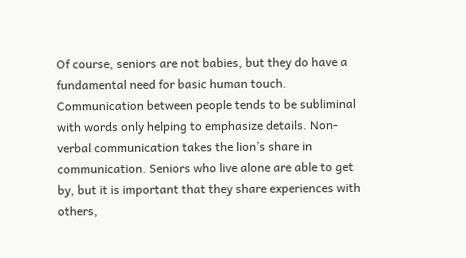Of course, seniors are not babies, but they do have a fundamental need for basic human touch. Communication between people tends to be subliminal with words only helping to emphasize details. Non-verbal communication takes the lion’s share in communication. Seniors who live alone are able to get by, but it is important that they share experiences with others,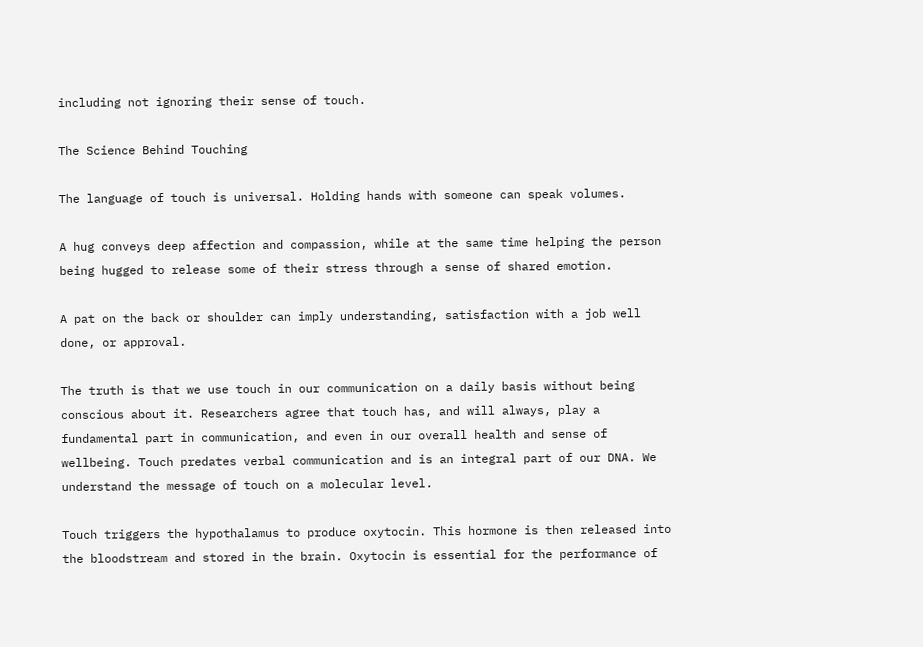including not ignoring their sense of touch.

The Science Behind Touching

The language of touch is universal. Holding hands with someone can speak volumes.

A hug conveys deep affection and compassion, while at the same time helping the person being hugged to release some of their stress through a sense of shared emotion.

A pat on the back or shoulder can imply understanding, satisfaction with a job well done, or approval.

The truth is that we use touch in our communication on a daily basis without being conscious about it. Researchers agree that touch has, and will always, play a fundamental part in communication, and even in our overall health and sense of wellbeing. Touch predates verbal communication and is an integral part of our DNA. We understand the message of touch on a molecular level.

Touch triggers the hypothalamus to produce oxytocin. This hormone is then released into the bloodstream and stored in the brain. Oxytocin is essential for the performance of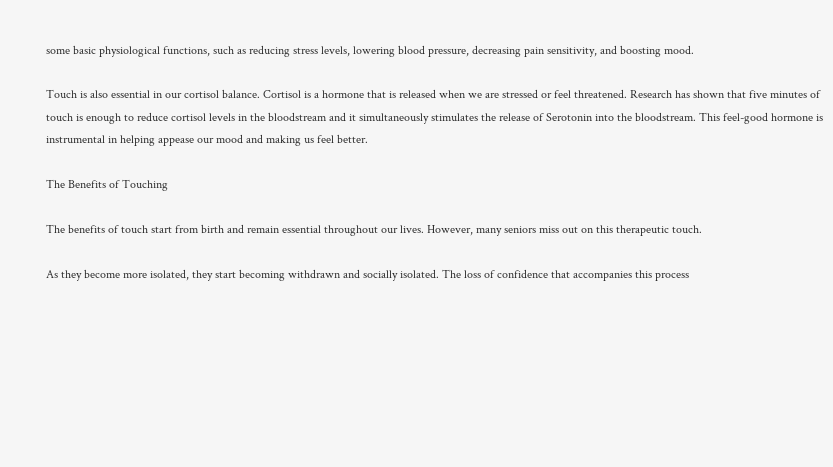some basic physiological functions, such as reducing stress levels, lowering blood pressure, decreasing pain sensitivity, and boosting mood.

Touch is also essential in our cortisol balance. Cortisol is a hormone that is released when we are stressed or feel threatened. Research has shown that five minutes of touch is enough to reduce cortisol levels in the bloodstream and it simultaneously stimulates the release of Serotonin into the bloodstream. This feel-good hormone is instrumental in helping appease our mood and making us feel better.

The Benefits of Touching

The benefits of touch start from birth and remain essential throughout our lives. However, many seniors miss out on this therapeutic touch.

As they become more isolated, they start becoming withdrawn and socially isolated. The loss of confidence that accompanies this process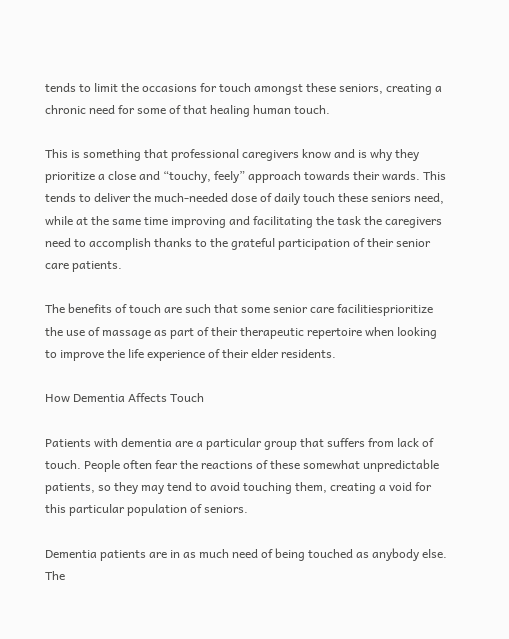tends to limit the occasions for touch amongst these seniors, creating a chronic need for some of that healing human touch.

This is something that professional caregivers know and is why they prioritize a close and “touchy, feely” approach towards their wards. This tends to deliver the much-needed dose of daily touch these seniors need, while at the same time improving and facilitating the task the caregivers need to accomplish thanks to the grateful participation of their senior care patients.

The benefits of touch are such that some senior care facilitiesprioritize the use of massage as part of their therapeutic repertoire when looking to improve the life experience of their elder residents.

How Dementia Affects Touch

Patients with dementia are a particular group that suffers from lack of touch. People often fear the reactions of these somewhat unpredictable patients, so they may tend to avoid touching them, creating a void for this particular population of seniors.

Dementia patients are in as much need of being touched as anybody else. The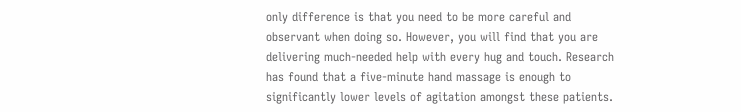only difference is that you need to be more careful and observant when doing so. However, you will find that you are delivering much-needed help with every hug and touch. Research has found that a five-minute hand massage is enough to significantly lower levels of agitation amongst these patients.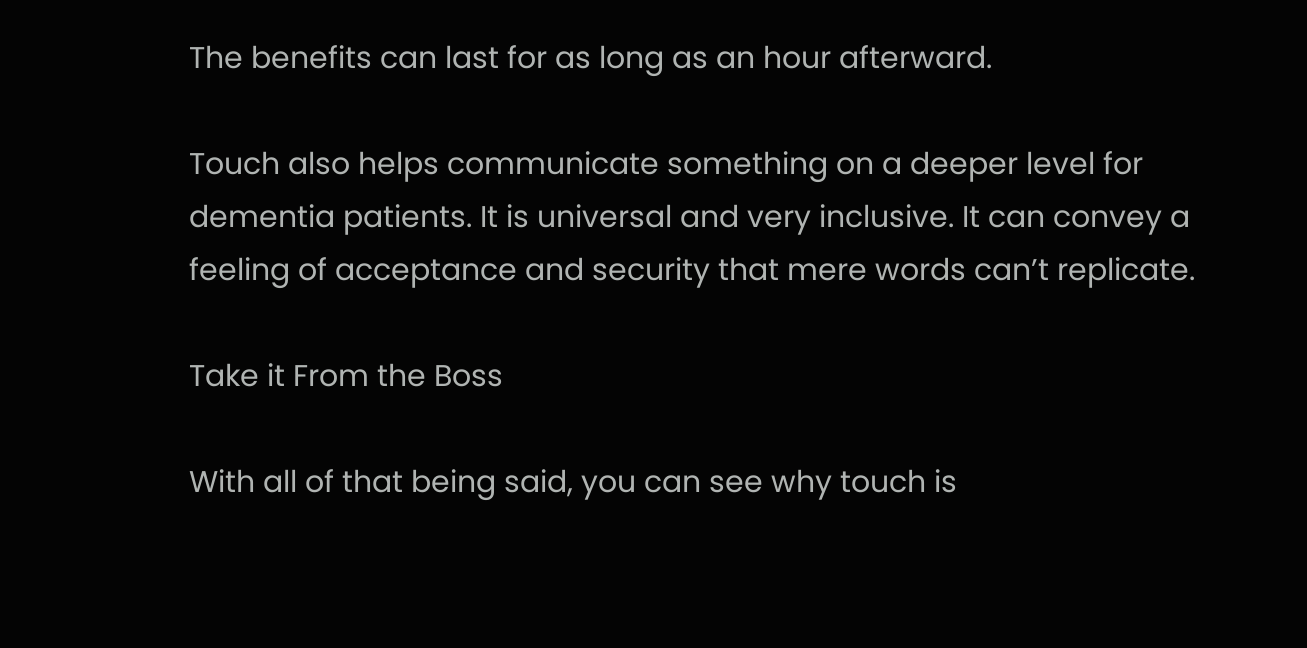The benefits can last for as long as an hour afterward.

Touch also helps communicate something on a deeper level for dementia patients. It is universal and very inclusive. It can convey a feeling of acceptance and security that mere words can’t replicate.

Take it From the Boss

With all of that being said, you can see why touch is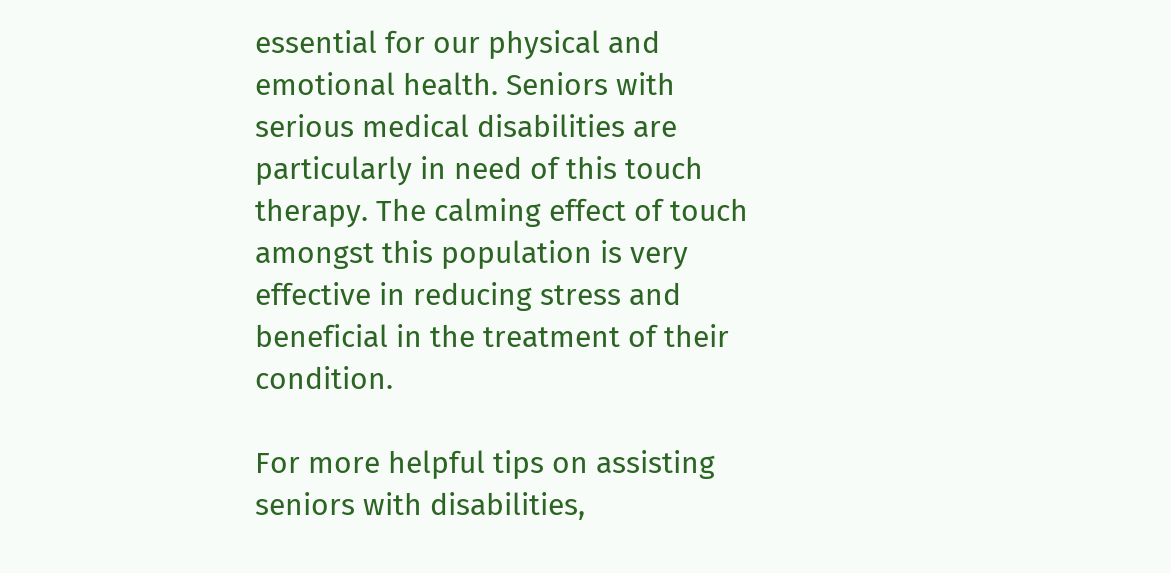essential for our physical and emotional health. Seniors with serious medical disabilities are particularly in need of this touch therapy. The calming effect of touch amongst this population is very effective in reducing stress and beneficial in the treatment of their condition.

For more helpful tips on assisting seniors with disabilities,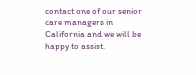contact one of our senior care managers in California and we will be happy to assist.